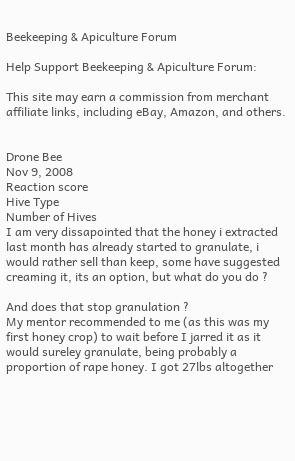Beekeeping & Apiculture Forum

Help Support Beekeeping & Apiculture Forum:

This site may earn a commission from merchant affiliate links, including eBay, Amazon, and others.


Drone Bee
Nov 9, 2008
Reaction score
Hive Type
Number of Hives
I am very dissapointed that the honey i extracted last month has already started to granulate, i would rather sell than keep, some have suggested creaming it, its an option, but what do you do ?

And does that stop granulation ?
My mentor recommended to me (as this was my first honey crop) to wait before I jarred it as it would sureley granulate, being probably a proportion of rape honey. I got 27lbs altogether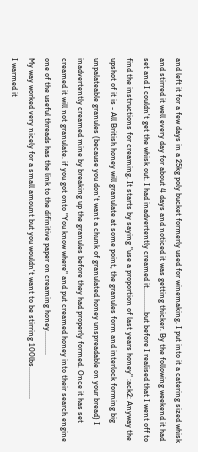and left it for a few days in a 25kg poly bucket formerly used for winemaking. I put into it a catering sized whisk and stirred it well every day for about 4 days and noticed it was getting thicker. By the following weekend it had set and I couldn't get the whisk out. I had inadvertently creamed it............but before I realised that I went off to find the instructions for creaming. It starts by saying "use a proportion of last years honey" :ack2: Anyway the upshot of it is - All British honey will granulate at some point, the granules form and interlock forming big unpalateable granules (because you don't want a chunk of granulated honey unspreadable on your bread) I inadvertently creamed mine by breaking up the granules before they had properly formed. Once it has set creamed it will not granulate. if you got onto "You know where" and put creamed honey into their search engine one of the useful threads has the link to the difinitive paper on creaming honey............
My way worked very nicely for a small amount but you wouldn't want to be stirring 100lbs................
I warmed it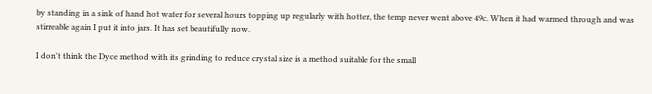by standing in a sink of hand hot water for several hours topping up regularly with hotter, the temp never went above 49c. When it had warmed through and was stirreable again I put it into jars. It has set beautifully now.

I don't think the Dyce method with its grinding to reduce crystal size is a method suitable for the small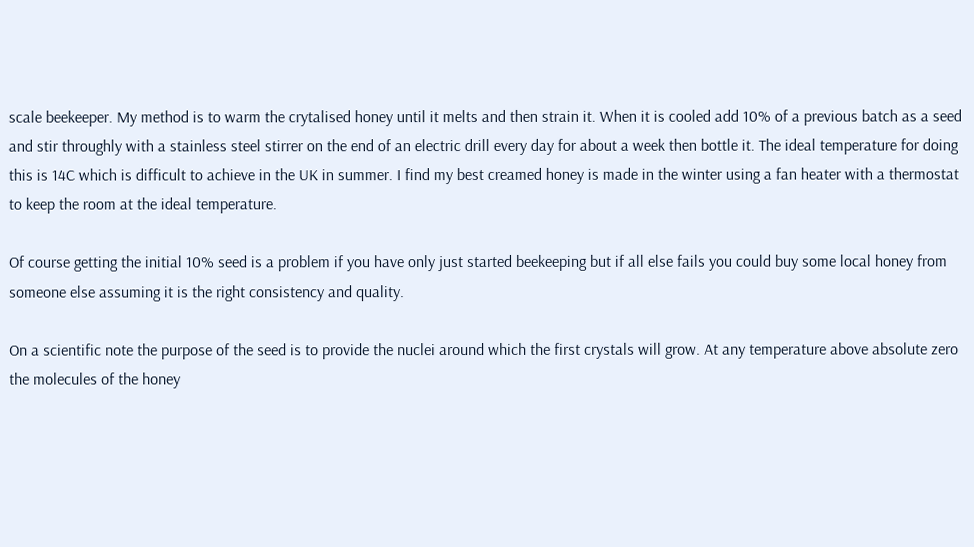scale beekeeper. My method is to warm the crytalised honey until it melts and then strain it. When it is cooled add 10% of a previous batch as a seed and stir throughly with a stainless steel stirrer on the end of an electric drill every day for about a week then bottle it. The ideal temperature for doing this is 14C which is difficult to achieve in the UK in summer. I find my best creamed honey is made in the winter using a fan heater with a thermostat to keep the room at the ideal temperature.

Of course getting the initial 10% seed is a problem if you have only just started beekeeping but if all else fails you could buy some local honey from someone else assuming it is the right consistency and quality.

On a scientific note the purpose of the seed is to provide the nuclei around which the first crystals will grow. At any temperature above absolute zero the molecules of the honey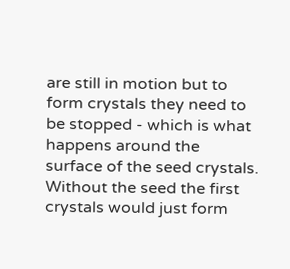are still in motion but to form crystals they need to be stopped - which is what happens around the surface of the seed crystals. Without the seed the first crystals would just form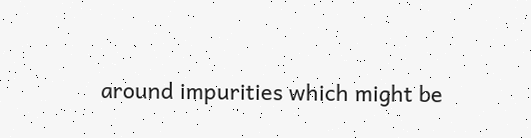around impurities which might be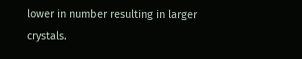lower in number resulting in larger crystals.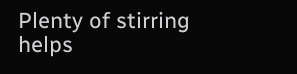Plenty of stirring helps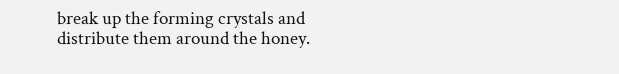break up the forming crystals and distribute them around the honey.